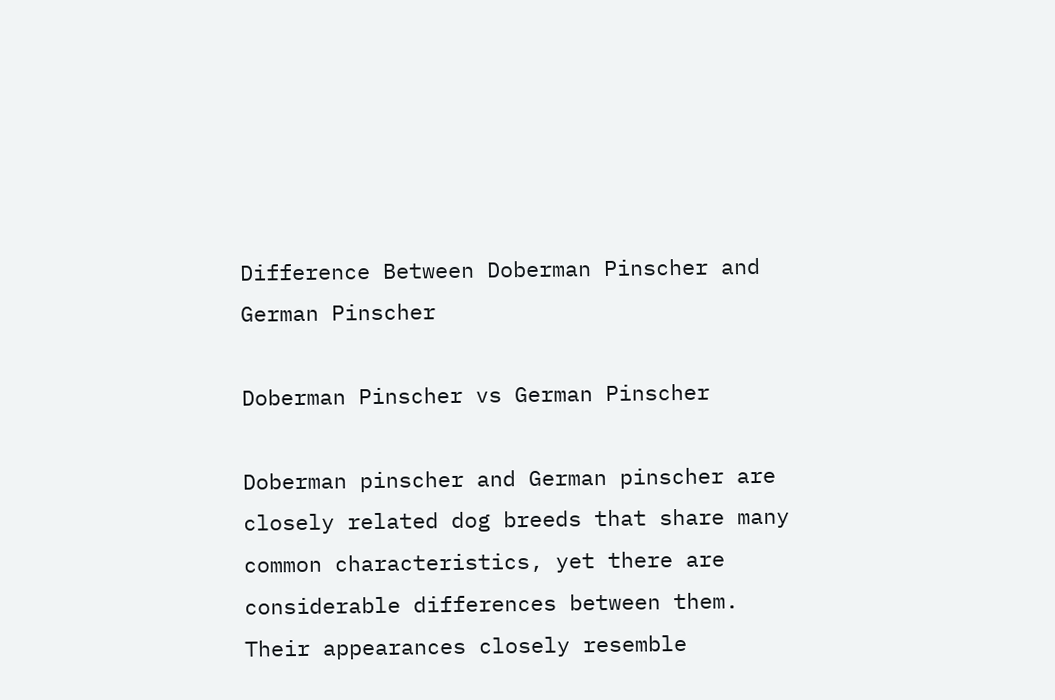Difference Between Doberman Pinscher and German Pinscher

Doberman Pinscher vs German Pinscher

Doberman pinscher and German pinscher are closely related dog breeds that share many common characteristics, yet there are considerable differences between them. Their appearances closely resemble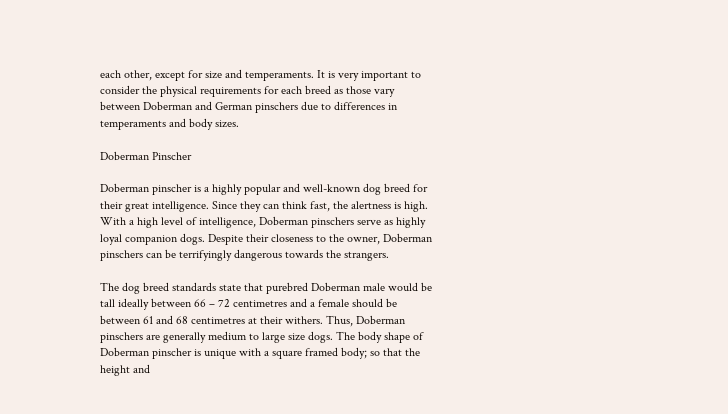each other, except for size and temperaments. It is very important to consider the physical requirements for each breed as those vary between Doberman and German pinschers due to differences in temperaments and body sizes.

Doberman Pinscher

Doberman pinscher is a highly popular and well-known dog breed for their great intelligence. Since they can think fast, the alertness is high. With a high level of intelligence, Doberman pinschers serve as highly loyal companion dogs. Despite their closeness to the owner, Doberman pinschers can be terrifyingly dangerous towards the strangers.

The dog breed standards state that purebred Doberman male would be tall ideally between 66 – 72 centimetres and a female should be between 61 and 68 centimetres at their withers. Thus, Doberman pinschers are generally medium to large size dogs. The body shape of Doberman pinscher is unique with a square framed body; so that the height and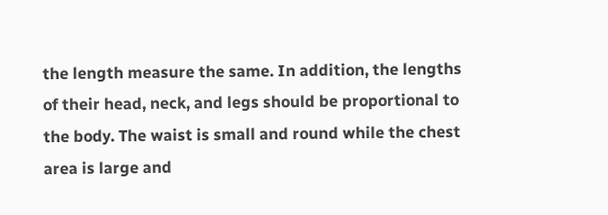the length measure the same. In addition, the lengths of their head, neck, and legs should be proportional to the body. The waist is small and round while the chest area is large and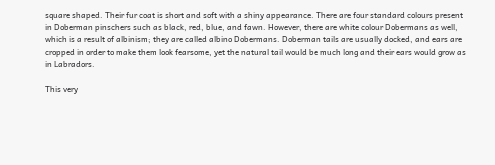square shaped. Their fur coat is short and soft with a shiny appearance. There are four standard colours present in Doberman pinschers such as black, red, blue, and fawn. However, there are white colour Dobermans as well, which is a result of albinism; they are called albino Dobermans. Doberman tails are usually docked, and ears are cropped in order to make them look fearsome, yet the natural tail would be much long and their ears would grow as in Labradors.

This very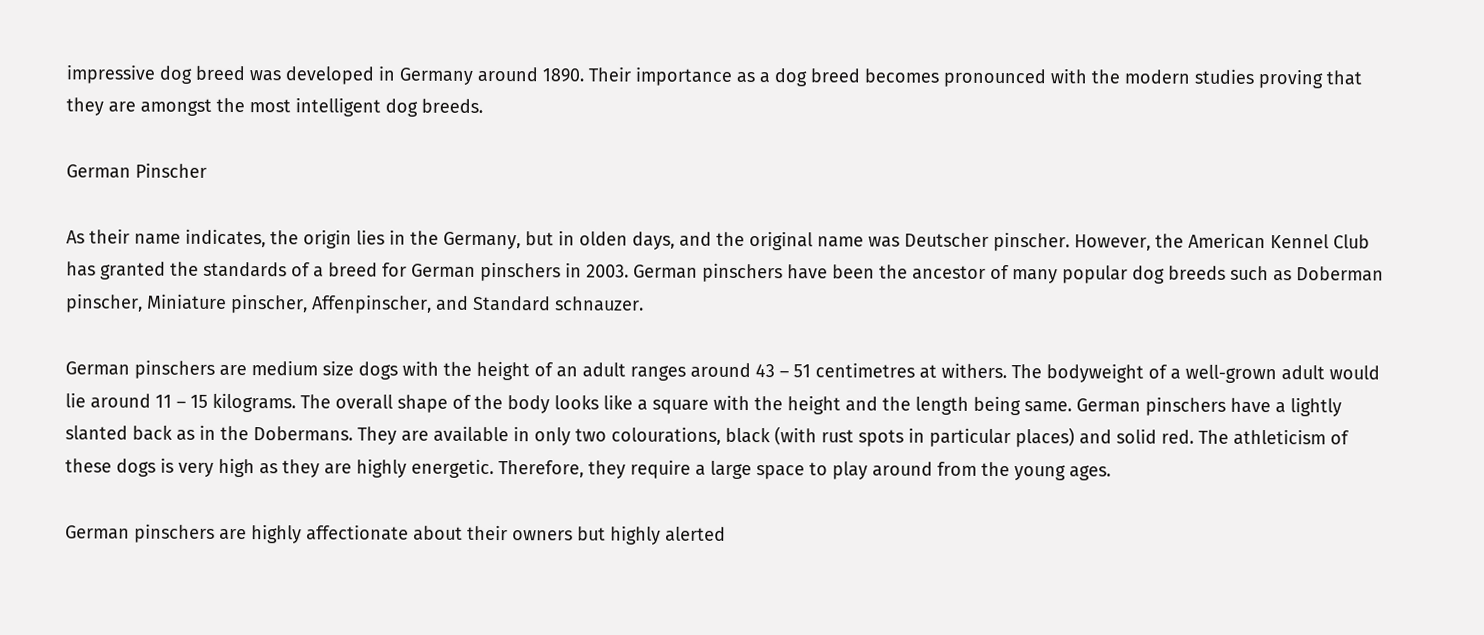impressive dog breed was developed in Germany around 1890. Their importance as a dog breed becomes pronounced with the modern studies proving that they are amongst the most intelligent dog breeds.

German Pinscher

As their name indicates, the origin lies in the Germany, but in olden days, and the original name was Deutscher pinscher. However, the American Kennel Club has granted the standards of a breed for German pinschers in 2003. German pinschers have been the ancestor of many popular dog breeds such as Doberman pinscher, Miniature pinscher, Affenpinscher, and Standard schnauzer.

German pinschers are medium size dogs with the height of an adult ranges around 43 – 51 centimetres at withers. The bodyweight of a well-grown adult would lie around 11 – 15 kilograms. The overall shape of the body looks like a square with the height and the length being same. German pinschers have a lightly slanted back as in the Dobermans. They are available in only two colourations, black (with rust spots in particular places) and solid red. The athleticism of these dogs is very high as they are highly energetic. Therefore, they require a large space to play around from the young ages.

German pinschers are highly affectionate about their owners but highly alerted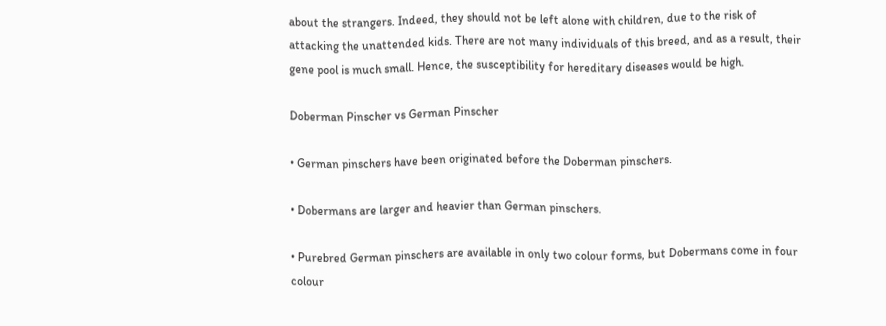about the strangers. Indeed, they should not be left alone with children, due to the risk of attacking the unattended kids. There are not many individuals of this breed, and as a result, their gene pool is much small. Hence, the susceptibility for hereditary diseases would be high.

Doberman Pinscher vs German Pinscher

• German pinschers have been originated before the Doberman pinschers.

• Dobermans are larger and heavier than German pinschers.

• Purebred German pinschers are available in only two colour forms, but Dobermans come in four colour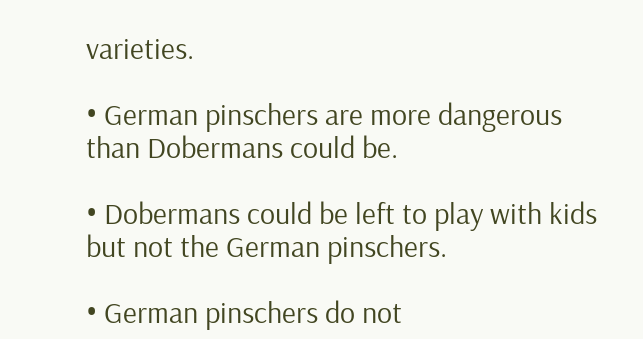varieties.

• German pinschers are more dangerous than Dobermans could be.

• Dobermans could be left to play with kids but not the German pinschers.

• German pinschers do not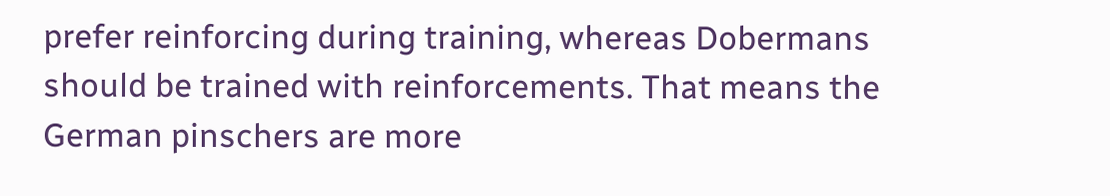prefer reinforcing during training, whereas Dobermans should be trained with reinforcements. That means the German pinschers are more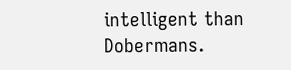intelligent than Dobermans.